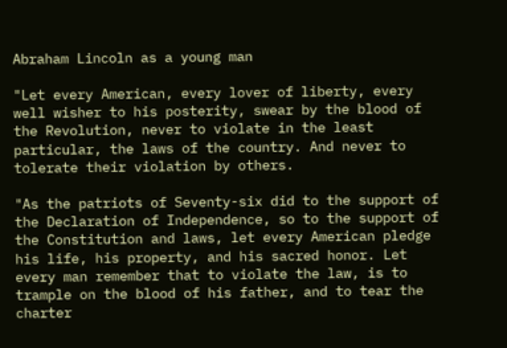Abraham Lincoln as a young man

"Let every American, every lover of liberty, every well wisher to his posterity, swear by the blood of the Revolution, never to violate in the least particular, the laws of the country. And never to tolerate their violation by others.

"As the patriots of Seventy-six did to the support of the Declaration of Independence, so to the support of the Constitution and laws, let every American pledge his life, his property, and his sacred honor. Let every man remember that to violate the law, is to trample on the blood of his father, and to tear the charter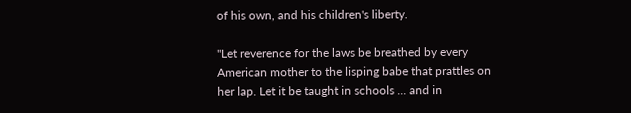of his own, and his children's liberty.

"Let reverence for the laws be breathed by every American mother to the lisping babe that prattles on her lap. Let it be taught in schools ... and in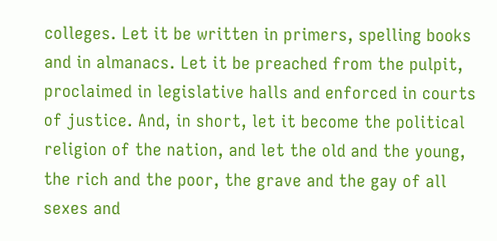colleges. Let it be written in primers, spelling books and in almanacs. Let it be preached from the pulpit, proclaimed in legislative halls and enforced in courts of justice. And, in short, let it become the political religion of the nation, and let the old and the young, the rich and the poor, the grave and the gay of all sexes and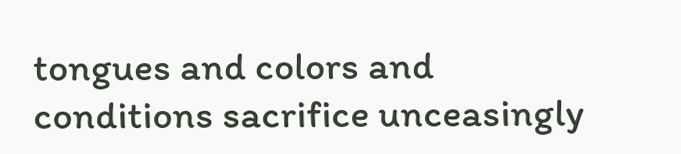tongues and colors and conditions sacrifice unceasingly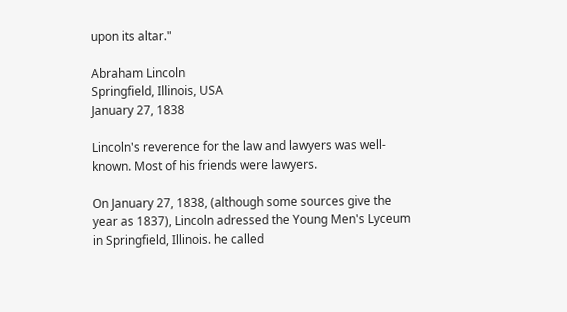upon its altar."

Abraham Lincoln
Springfield, Illinois, USA
January 27, 1838

Lincoln's reverence for the law and lawyers was well-known. Most of his friends were lawyers.

On January 27, 1838, (although some sources give the year as 1837), Lincoln adressed the Young Men's Lyceum in Springfield, Illinois. he called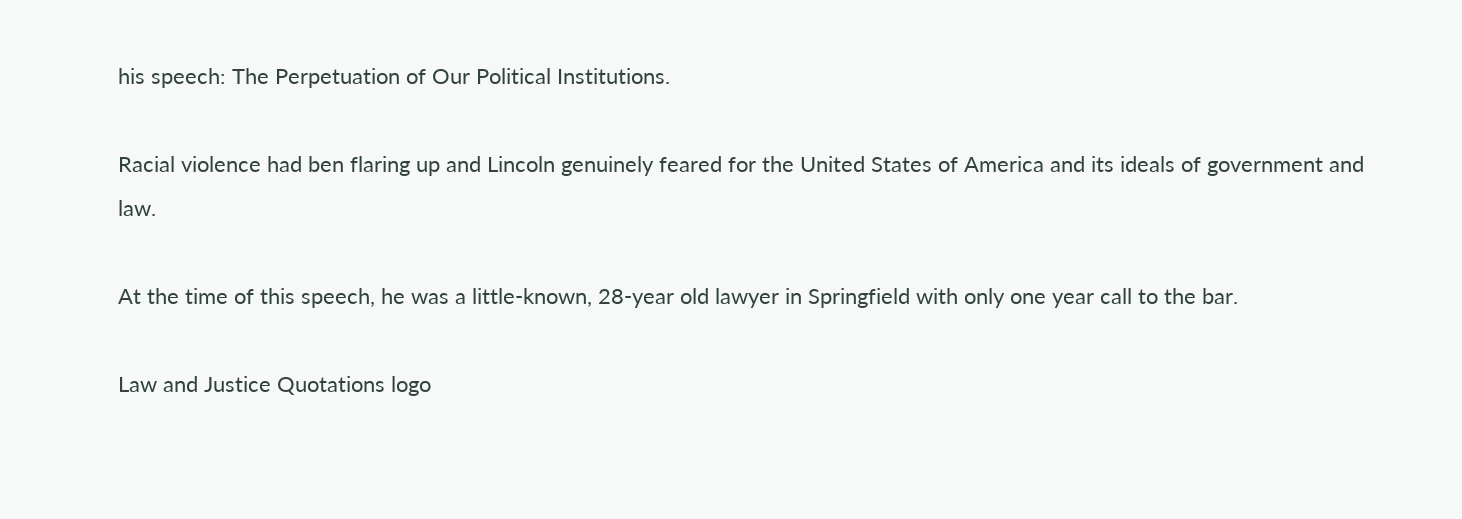his speech: The Perpetuation of Our Political Institutions.

Racial violence had ben flaring up and Lincoln genuinely feared for the United States of America and its ideals of government and law.

At the time of this speech, he was a little-known, 28-year old lawyer in Springfield with only one year call to the bar.

Law and Justice Quotations logo